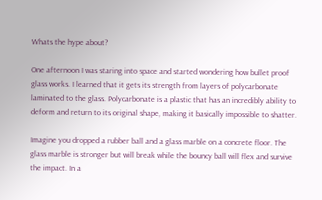Whats the hype about?

One afternoon I was staring into space and started wondering how bullet proof glass works. I learned that it gets its strength from layers of polycarbonate laminated to the glass. Polycarbonate is a plastic that has an incredibly ability to deform and return to its original shape, making it basically impossible to shatter.

Imagine you dropped a rubber ball and a glass marble on a concrete floor. The glass marble is stronger but will break while the bouncy ball will flex and survive the impact. In a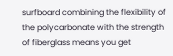surfboard combining the flexibility of the polycarbonate with the strength of fiberglass means you get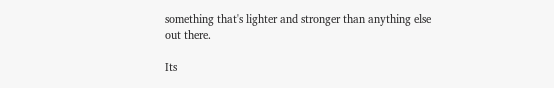something that's lighter and stronger than anything else out there.

Its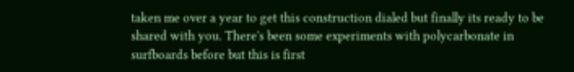taken me over a year to get this construction dialed but finally its ready to be shared with you. There's been some experiments with polycarbonate in surfboards before but this is first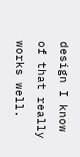design I know of that really works well.